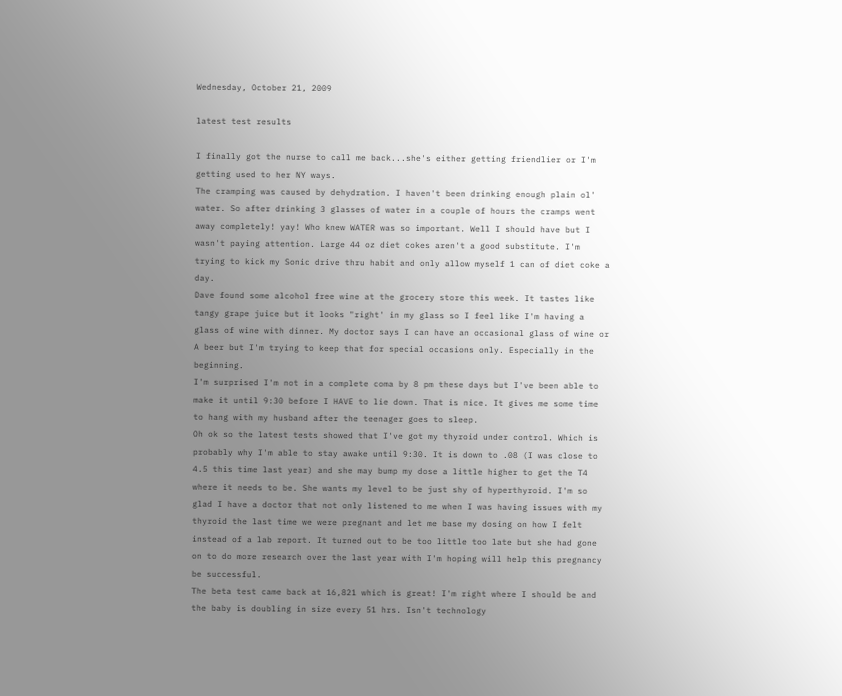Wednesday, October 21, 2009

latest test results

I finally got the nurse to call me back...she's either getting friendlier or I'm getting used to her NY ways.
The cramping was caused by dehydration. I haven't been drinking enough plain ol' water. So after drinking 3 glasses of water in a couple of hours the cramps went away completely! yay! Who knew WATER was so important. Well I should have but I wasn't paying attention. Large 44 oz diet cokes aren't a good substitute. I'm trying to kick my Sonic drive thru habit and only allow myself 1 can of diet coke a day.
Dave found some alcohol free wine at the grocery store this week. It tastes like tangy grape juice but it looks "right' in my glass so I feel like I'm having a glass of wine with dinner. My doctor says I can have an occasional glass of wine or A beer but I'm trying to keep that for special occasions only. Especially in the beginning.
I'm surprised I'm not in a complete coma by 8 pm these days but I've been able to make it until 9:30 before I HAVE to lie down. That is nice. It gives me some time to hang with my husband after the teenager goes to sleep.
Oh ok so the latest tests showed that I've got my thyroid under control. Which is probably why I'm able to stay awake until 9:30. It is down to .08 (I was close to 4.5 this time last year) and she may bump my dose a little higher to get the T4 where it needs to be. She wants my level to be just shy of hyperthyroid. I'm so glad I have a doctor that not only listened to me when I was having issues with my thyroid the last time we were pregnant and let me base my dosing on how I felt instead of a lab report. It turned out to be too little too late but she had gone on to do more research over the last year with I'm hoping will help this pregnancy be successful.
The beta test came back at 16,821 which is great! I'm right where I should be and the baby is doubling in size every 51 hrs. Isn't technology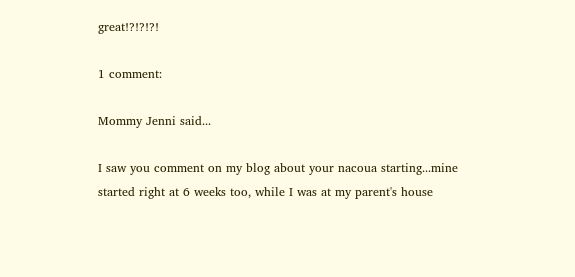great!?!?!?!

1 comment:

Mommy Jenni said...

I saw you comment on my blog about your nacoua starting...mine started right at 6 weeks too, while I was at my parent's house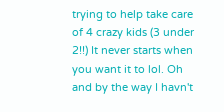trying to help take care of 4 crazy kids (3 under 2!!) It never starts when you want it to lol. Oh and by the way I havn't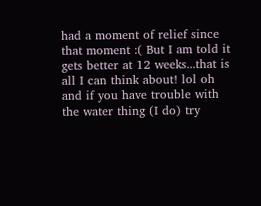had a moment of relief since that moment :( But I am told it gets better at 12 weeks...that is all I can think about! lol oh and if you have trouble with the water thing (I do) try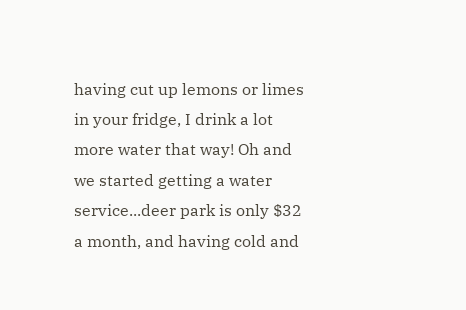having cut up lemons or limes in your fridge, I drink a lot more water that way! Oh and we started getting a water service...deer park is only $32 a month, and having cold and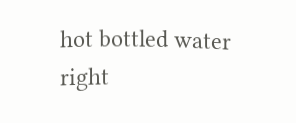hot bottled water right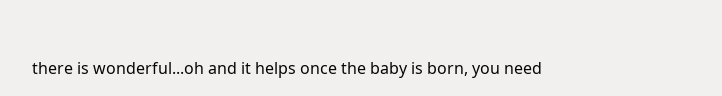there is wonderful...oh and it helps once the baby is born, you need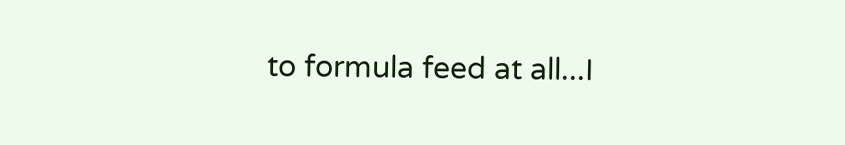to formula feed at all...I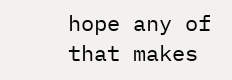hope any of that makes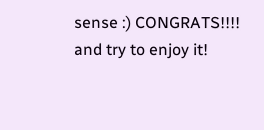sense :) CONGRATS!!!! and try to enjoy it!